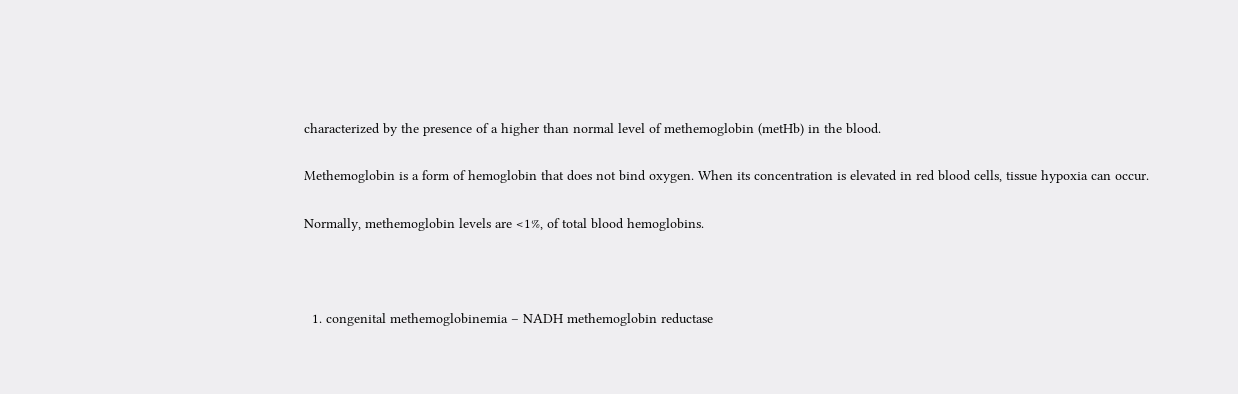characterized by the presence of a higher than normal level of methemoglobin (metHb) in the blood.

Methemoglobin is a form of hemoglobin that does not bind oxygen. When its concentration is elevated in red blood cells, tissue hypoxia can occur.

Normally, methemoglobin levels are <1%, of total blood hemoglobins.



  1. congenital methemoglobinemia – NADH methemoglobin reductase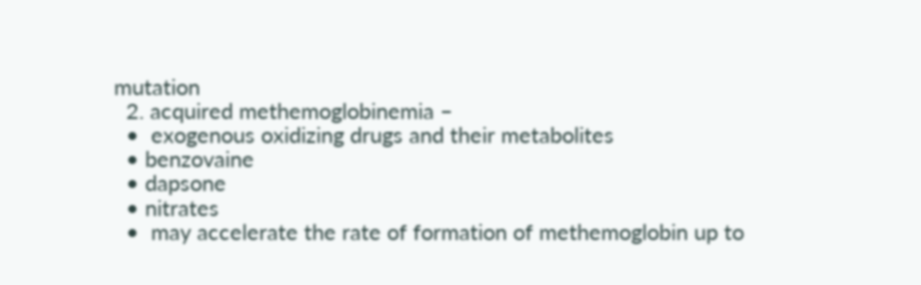mutation
  2. acquired methemoglobinemia –
  •  exogenous oxidizing drugs and their metabolites
  • benzovaine
  • dapsone
  • nitrates
  •  may accelerate the rate of formation of methemoglobin up to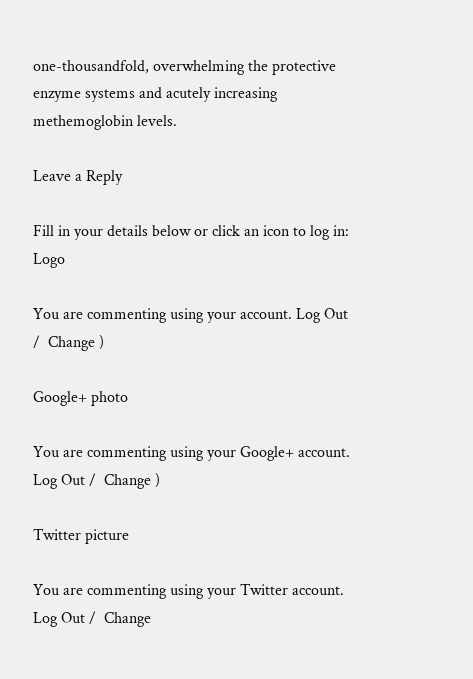one-thousandfold, overwhelming the protective enzyme systems and acutely increasing methemoglobin levels.

Leave a Reply

Fill in your details below or click an icon to log in: Logo

You are commenting using your account. Log Out /  Change )

Google+ photo

You are commenting using your Google+ account. Log Out /  Change )

Twitter picture

You are commenting using your Twitter account. Log Out /  Change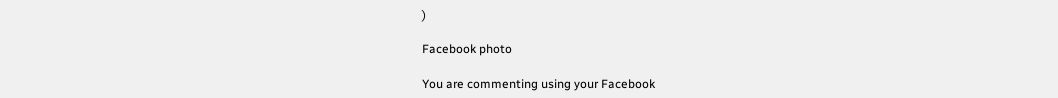)

Facebook photo

You are commenting using your Facebook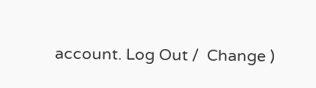account. Log Out /  Change )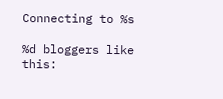Connecting to %s

%d bloggers like this: